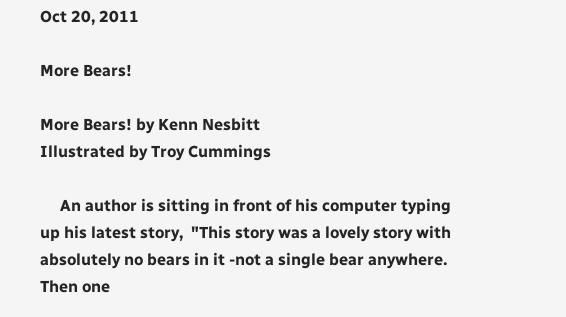Oct 20, 2011

More Bears!

More Bears! by Kenn Nesbitt
Illustrated by Troy Cummings

     An author is sitting in front of his computer typing up his latest story,  "This story was a lovely story with absolutely no bears in it -not a single bear anywhere. Then one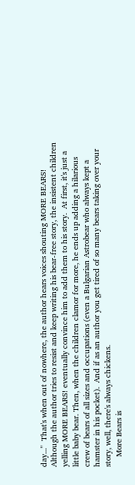day..."  That's when out of nowhere, the author hears voices shouting MORE BEARS!  Although the author tries to resist and keep writing his bear-free story, the insistent children yelling MORE BEARS! eventually convince him to add them to his story.  At first, it's just a little baby bear. Then, when the children clamor for more, he ends up adding a hilarious crew of bears of all sizes and occupations (even a Bulgarian Astrobear who always kept a hamster in his pocket).  And if as an author you get tired of so many bears taking over your story, well, there's always chickens.
     More Bears is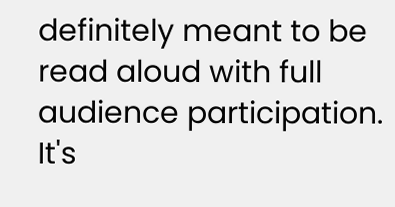definitely meant to be read aloud with full audience participation.  It's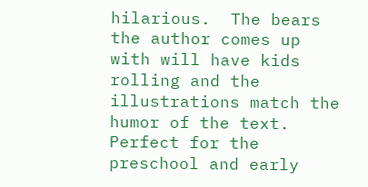hilarious.  The bears the author comes up with will have kids rolling and the illustrations match the humor of the text.  Perfect for the preschool and early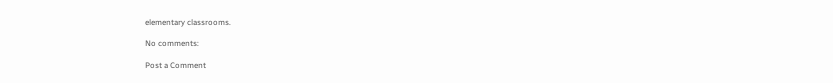elementary classrooms.

No comments:

Post a Comment